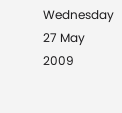Wednesday 27 May 2009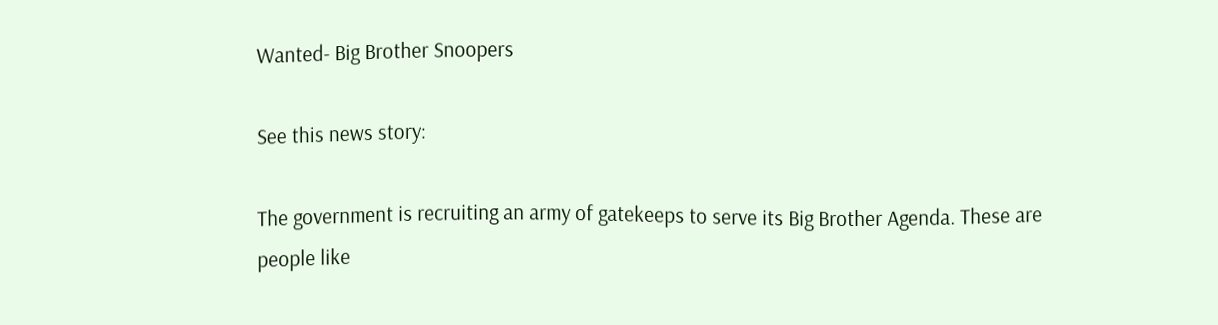Wanted- Big Brother Snoopers

See this news story:

The government is recruiting an army of gatekeeps to serve its Big Brother Agenda. These are people like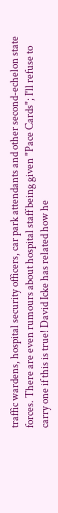traffic wardens, hospital security officers, car park attendants and other second-echelon state forces. There are even rumours about hospital staff being given "Pace Cards"; I'll refuse to carry one if this is true! David Icke has related how he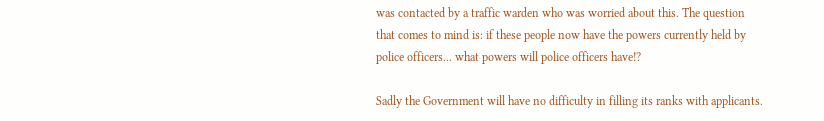was contacted by a traffic warden who was worried about this. The question that comes to mind is: if these people now have the powers currently held by police officers... what powers will police officers have!?

Sadly the Government will have no difficulty in filling its ranks with applicants.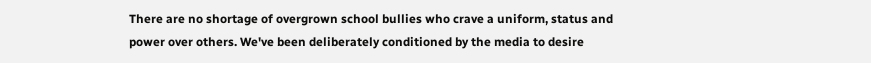There are no shortage of overgrown school bullies who crave a uniform, status and power over others. We've been deliberately conditioned by the media to desire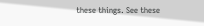these things. See these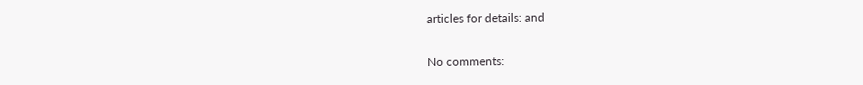articles for details: and

No comments: